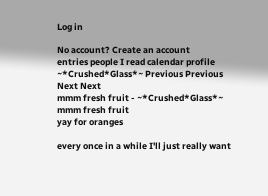Log in

No account? Create an account
entries people I read calendar profile ~*Crushed*Glass*~ Previous Previous Next Next
mmm fresh fruit - ~*Crushed*Glass*~
mmm fresh fruit
yay for oranges

every once in a while I'll just really want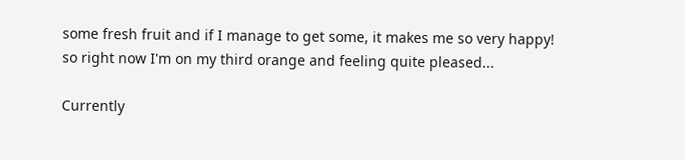some fresh fruit and if I manage to get some, it makes me so very happy!
so right now I'm on my third orange and feeling quite pleased...

Currently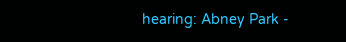hearing: Abney Park -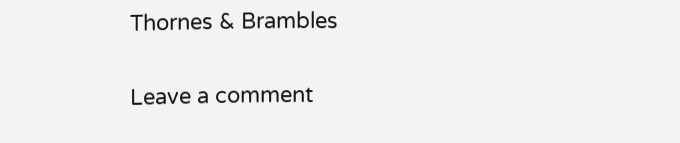Thornes & Brambles

Leave a comment